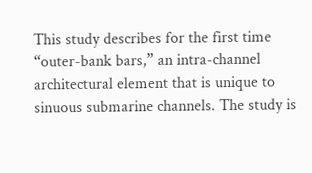This study describes for the first time “outer-bank bars,” an intra-channel architectural element that is unique to sinuous submarine channels. The study is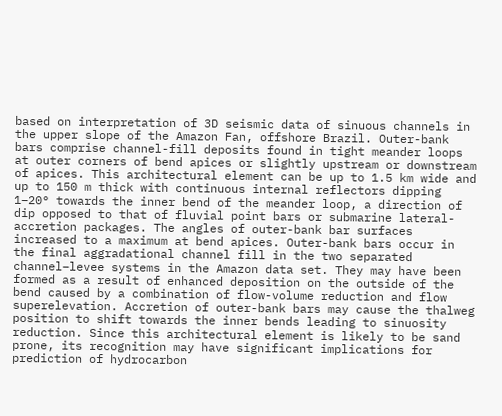based on interpretation of 3D seismic data of sinuous channels in the upper slope of the Amazon Fan, offshore Brazil. Outer-bank bars comprise channel-fill deposits found in tight meander loops at outer corners of bend apices or slightly upstream or downstream of apices. This architectural element can be up to 1.5 km wide and up to 150 m thick with continuous internal reflectors dipping 1–20° towards the inner bend of the meander loop, a direction of dip opposed to that of fluvial point bars or submarine lateral-accretion packages. The angles of outer-bank bar surfaces increased to a maximum at bend apices. Outer-bank bars occur in the final aggradational channel fill in the two separated channel–levee systems in the Amazon data set. They may have been formed as a result of enhanced deposition on the outside of the bend caused by a combination of flow-volume reduction and flow superelevation. Accretion of outer-bank bars may cause the thalweg position to shift towards the inner bends leading to sinuosity reduction. Since this architectural element is likely to be sand prone, its recognition may have significant implications for prediction of hydrocarbon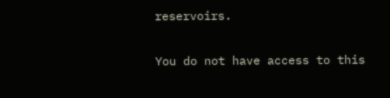reservoirs.

You do not have access to this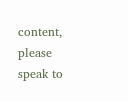content, please speak to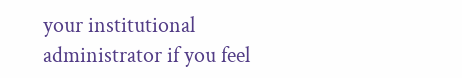your institutional administrator if you feel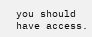you should have access.